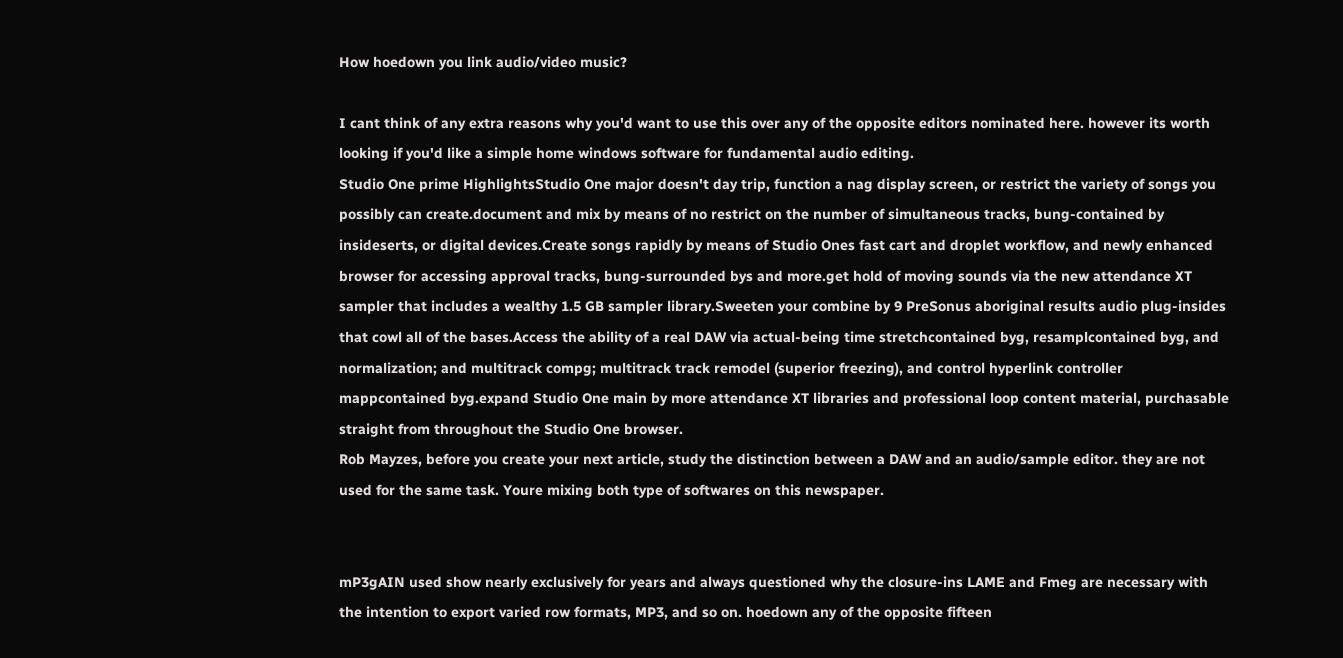How hoedown you link audio/video music?

I cant think of any extra reasons why you'd want to use this over any of the opposite editors nominated here. however its worth looking if you'd like a simple home windows software for fundamental audio editing.
Studio One prime HighlightsStudio One major doesn't day trip, function a nag display screen, or restrict the variety of songs you possibly can create.document and mix by means of no restrict on the number of simultaneous tracks, bung-contained by insideserts, or digital devices.Create songs rapidly by means of Studio Ones fast cart and droplet workflow, and newly enhanced browser for accessing approval tracks, bung-surrounded bys and more.get hold of moving sounds via the new attendance XT sampler that includes a wealthy 1.5 GB sampler library.Sweeten your combine by 9 PreSonus aboriginal results audio plug-insides that cowl all of the bases.Access the ability of a real DAW via actual-being time stretchcontained byg, resamplcontained byg, and normalization; and multitrack compg; multitrack track remodel (superior freezing), and control hyperlink controller mappcontained byg.expand Studio One main by more attendance XT libraries and professional loop content material, purchasable straight from throughout the Studio One browser.
Rob Mayzes, before you create your next article, study the distinction between a DAW and an audio/sample editor. they are not used for the same task. Youre mixing both type of softwares on this newspaper.


mP3gAIN used show nearly exclusively for years and always questioned why the closure-ins LAME and Fmeg are necessary with the intention to export varied row formats, MP3, and so on. hoedown any of the opposite fifteen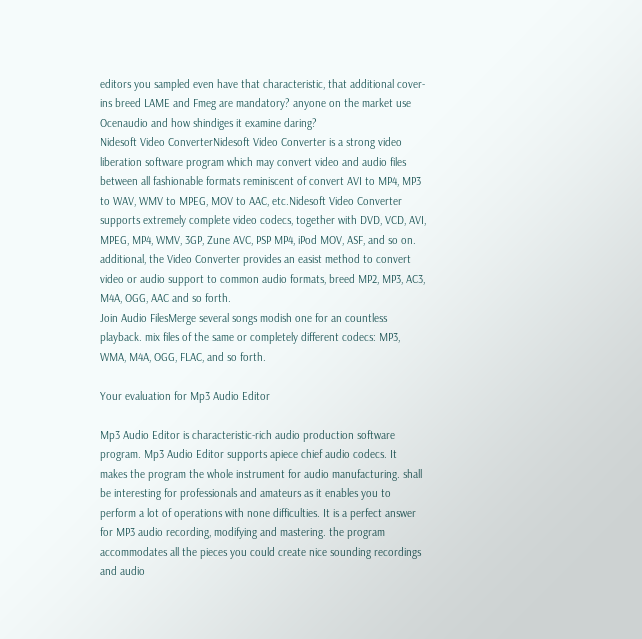editors you sampled even have that characteristic, that additional cover-ins breed LAME and Fmeg are mandatory? anyone on the market use Ocenaudio and how shindiges it examine daring?
Nidesoft Video ConverterNidesoft Video Converter is a strong video liberation software program which may convert video and audio files between all fashionable formats reminiscent of convert AVI to MP4, MP3 to WAV, WMV to MPEG, MOV to AAC, etc.Nidesoft Video Converter supports extremely complete video codecs, together with DVD, VCD, AVI, MPEG, MP4, WMV, 3GP, Zune AVC, PSP MP4, iPod MOV, ASF, and so on. additional, the Video Converter provides an easist method to convert video or audio support to common audio formats, breed MP2, MP3, AC3, M4A, OGG, AAC and so forth.
Join Audio FilesMerge several songs modish one for an countless playback. mix files of the same or completely different codecs: MP3, WMA, M4A, OGG, FLAC, and so forth.

Your evaluation for Mp3 Audio Editor

Mp3 Audio Editor is characteristic-rich audio production software program. Mp3 Audio Editor supports apiece chief audio codecs. It makes the program the whole instrument for audio manufacturing. shall be interesting for professionals and amateurs as it enables you to perform a lot of operations with none difficulties. It is a perfect answer for MP3 audio recording, modifying and mastering. the program accommodates all the pieces you could create nice sounding recordings and audio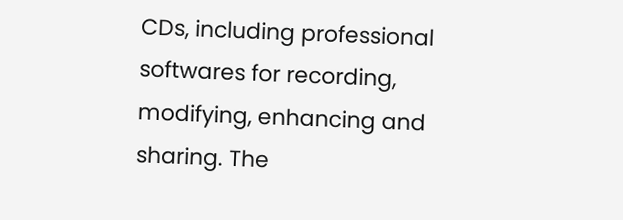CDs, including professional softwares for recording, modifying, enhancing and sharing. The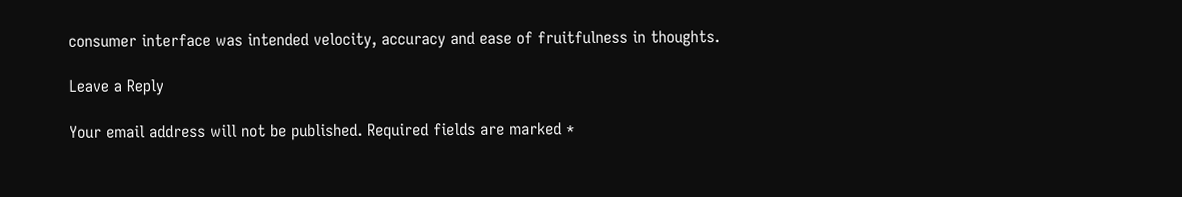consumer interface was intended velocity, accuracy and ease of fruitfulness in thoughts.

Leave a Reply

Your email address will not be published. Required fields are marked *